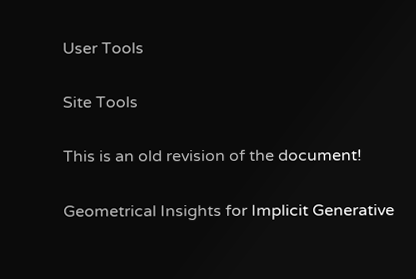User Tools

Site Tools

This is an old revision of the document!

Geometrical Insights for Implicit Generative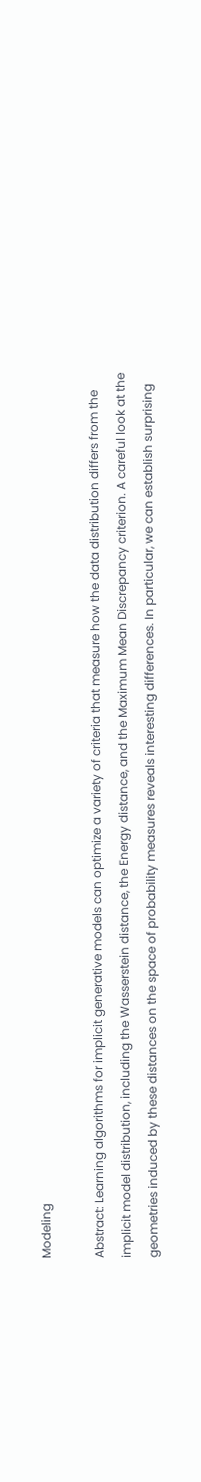Modeling

Abstract: Learning algorithms for implicit generative models can optimize a variety of criteria that measure how the data distribution differs from the implicit model distribution, including the Wasserstein distance, the Energy distance, and the Maximum Mean Discrepancy criterion. A careful look at the geometries induced by these distances on the space of probability measures reveals interesting differences. In particular, we can establish surprising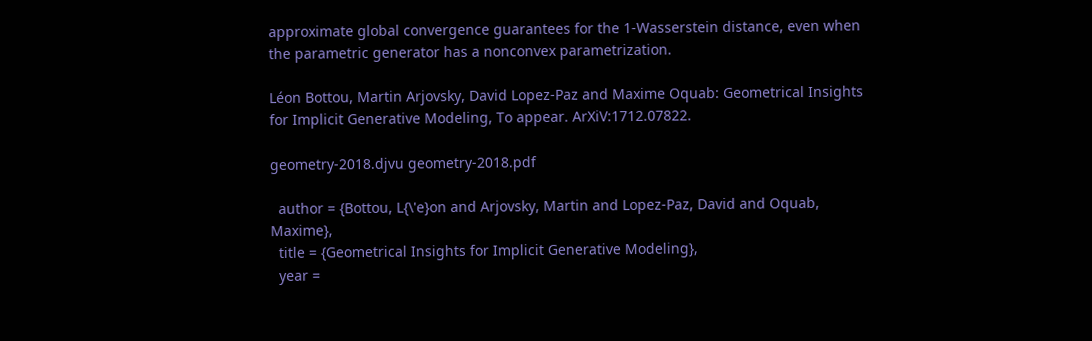approximate global convergence guarantees for the 1-Wasserstein distance, even when the parametric generator has a nonconvex parametrization.

Léon Bottou, Martin Arjovsky, David Lopez-Paz and Maxime Oquab: Geometrical Insights for Implicit Generative Modeling, To appear. ArXiV:1712.07822.

geometry-2018.djvu geometry-2018.pdf

  author = {Bottou, L{\'e}on and Arjovsky, Martin and Lopez-Paz, David and Oquab, Maxime},
  title = {Geometrical Insights for Implicit Generative Modeling},
  year =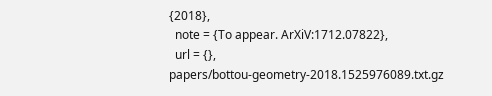{2018},
  note = {To appear. ArXiV:1712.07822},
  url = {},
papers/bottou-geometry-2018.1525976089.txt.gz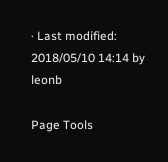· Last modified: 2018/05/10 14:14 by leonb

Page Tools